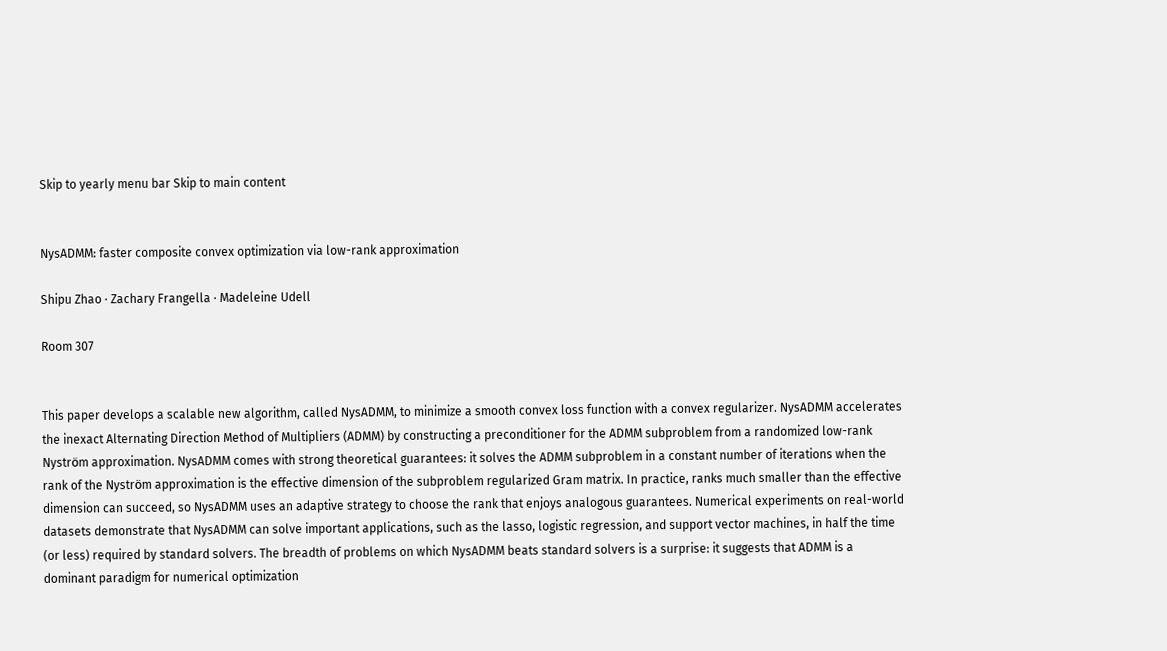Skip to yearly menu bar Skip to main content


NysADMM: faster composite convex optimization via low-rank approximation

Shipu Zhao · Zachary Frangella · Madeleine Udell

Room 307


This paper develops a scalable new algorithm, called NysADMM, to minimize a smooth convex loss function with a convex regularizer. NysADMM accelerates the inexact Alternating Direction Method of Multipliers (ADMM) by constructing a preconditioner for the ADMM subproblem from a randomized low-rank Nystrӧm approximation. NysADMM comes with strong theoretical guarantees: it solves the ADMM subproblem in a constant number of iterations when the rank of the Nystrӧm approximation is the effective dimension of the subproblem regularized Gram matrix. In practice, ranks much smaller than the effective dimension can succeed, so NysADMM uses an adaptive strategy to choose the rank that enjoys analogous guarantees. Numerical experiments on real-world datasets demonstrate that NysADMM can solve important applications, such as the lasso, logistic regression, and support vector machines, in half the time (or less) required by standard solvers. The breadth of problems on which NysADMM beats standard solvers is a surprise: it suggests that ADMM is a dominant paradigm for numerical optimization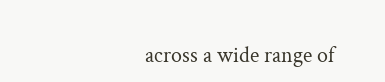across a wide range of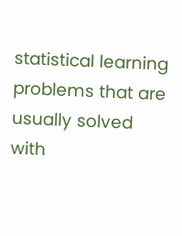statistical learning problems that are usually solved with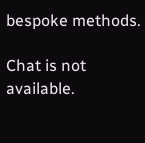bespoke methods.

Chat is not available.